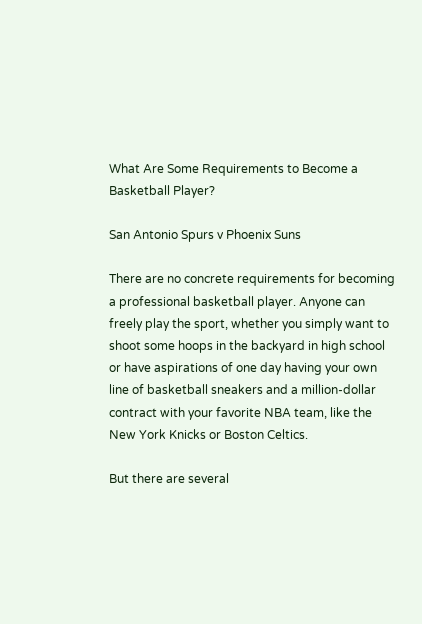What Are Some Requirements to Become a Basketball Player?

San Antonio Spurs v Phoenix Suns

There are no concrete requirements for becoming a professional basketball player. Anyone can freely play the sport, whether you simply want to shoot some hoops in the backyard in high school or have aspirations of one day having your own line of basketball sneakers and a million-dollar contract with your favorite NBA team, like the New York Knicks or Boston Celtics.

But there are several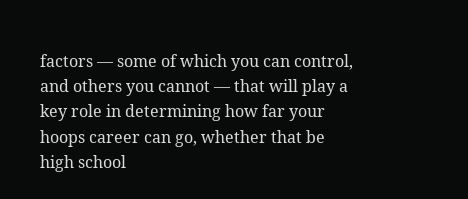factors — some of which you can control, and others you cannot — that will play a key role in determining how far your hoops career can go, whether that be high school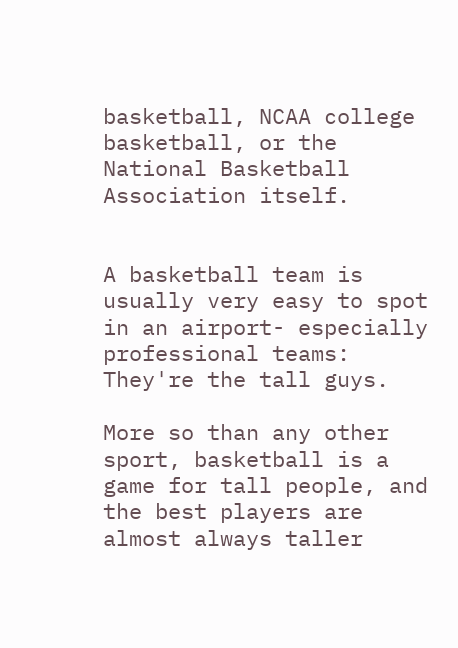basketball, NCAA college basketball, or the National Basketball Association itself.


A basketball team is usually very easy to spot in an airport- especially professional teams: They're the tall guys.

More so than any other sport, basketball is a game for tall people, and the best players are almost always taller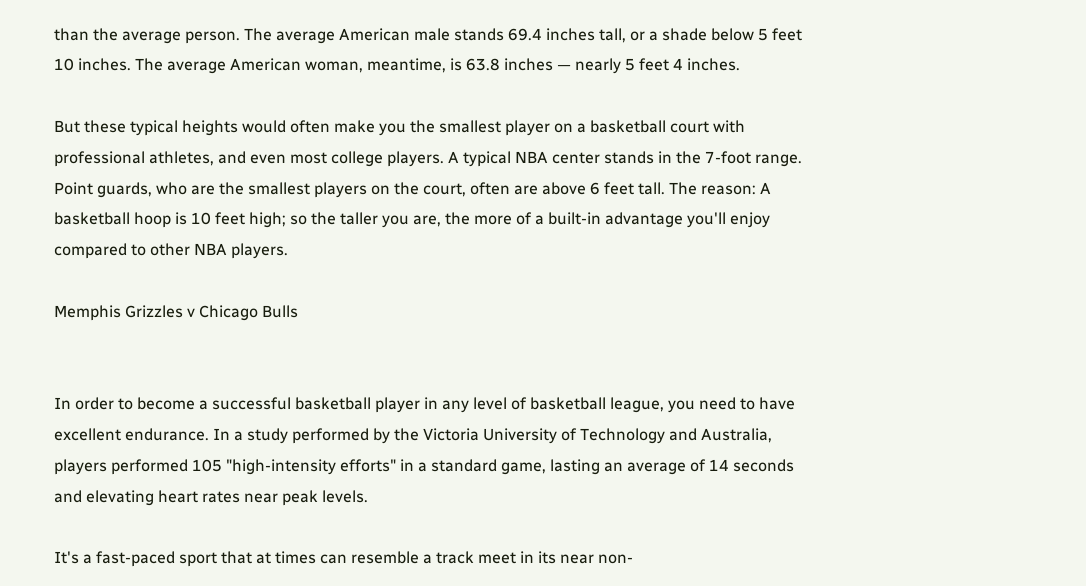than the average person. The average American male stands 69.4 inches tall, or a shade below 5 feet 10 inches. The average American woman, meantime, is 63.8 inches — nearly 5 feet 4 inches.

But these typical heights would often make you the smallest player on a basketball court with professional athletes, and even most college players. A typical NBA center stands in the 7-foot range. Point guards, who are the smallest players on the court, often are above 6 feet tall. The reason: A basketball hoop is 10 feet high; so the taller you are, the more of a built-in advantage you'll enjoy compared to other NBA players.

Memphis Grizzles v Chicago Bulls


In order to become a successful basketball player in any level of basketball league, you need to have excellent endurance. In a study performed by the Victoria University of Technology and Australia, players performed 105 "high-intensity efforts" in a standard game, lasting an average of 14 seconds and elevating heart rates near peak levels.

It's a fast-paced sport that at times can resemble a track meet in its near non-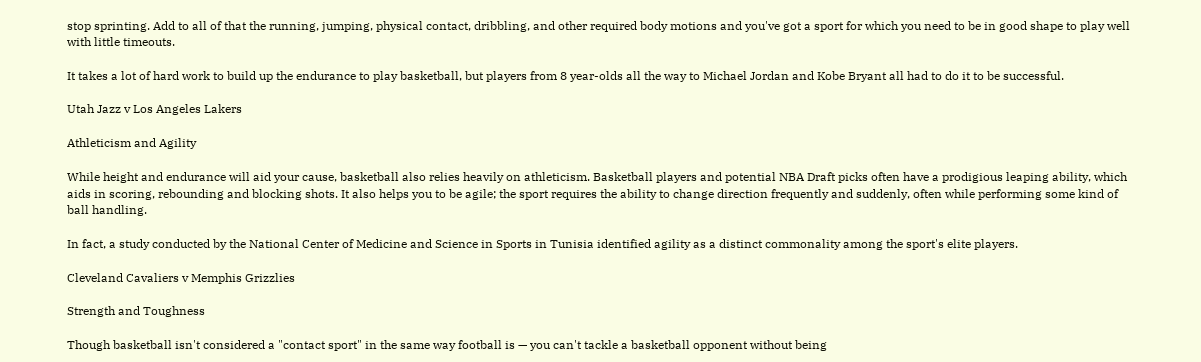stop sprinting. Add to all of that the running, jumping, physical contact, dribbling, and other required body motions and you've got a sport for which you need to be in good shape to play well with little timeouts.

It takes a lot of hard work to build up the endurance to play basketball, but players from 8 year-olds all the way to Michael Jordan and Kobe Bryant all had to do it to be successful.

Utah Jazz v Los Angeles Lakers

Athleticism and Agility

While height and endurance will aid your cause, basketball also relies heavily on athleticism. Basketball players and potential NBA Draft picks often have a prodigious leaping ability, which aids in scoring, rebounding and blocking shots. It also helps you to be agile; the sport requires the ability to change direction frequently and suddenly, often while performing some kind of ball handling.

In fact, a study conducted by the National Center of Medicine and Science in Sports in Tunisia identified agility as a distinct commonality among the sport's elite players.

Cleveland Cavaliers v Memphis Grizzlies

Strength and Toughness

Though basketball isn't considered a "contact sport" in the same way football is — you can't tackle a basketball opponent without being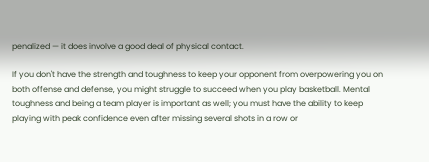penalized — it does involve a good deal of physical contact.

If you don't have the strength and toughness to keep your opponent from overpowering you on both offense and defense, you might struggle to succeed when you play basketball. Mental toughness and being a team player is important as well; you must have the ability to keep playing with peak confidence even after missing several shots in a row or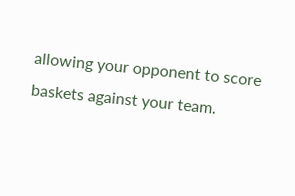allowing your opponent to score baskets against your team.